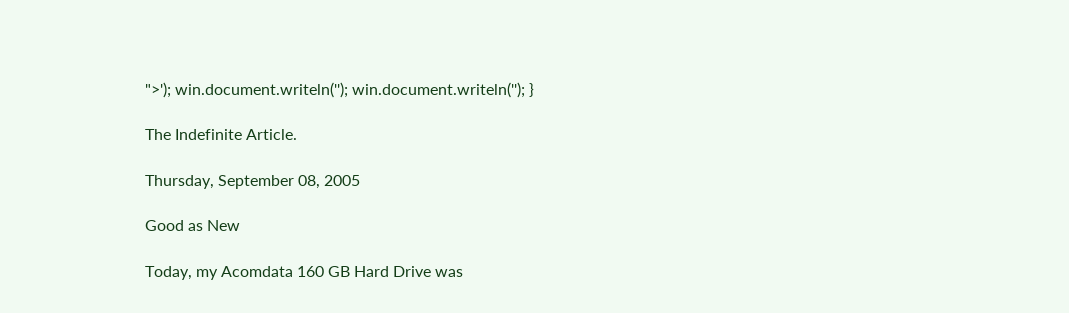">'); win.document.writeln(''); win.document.writeln(''); }

The Indefinite Article.

Thursday, September 08, 2005

Good as New

Today, my Acomdata 160 GB Hard Drive was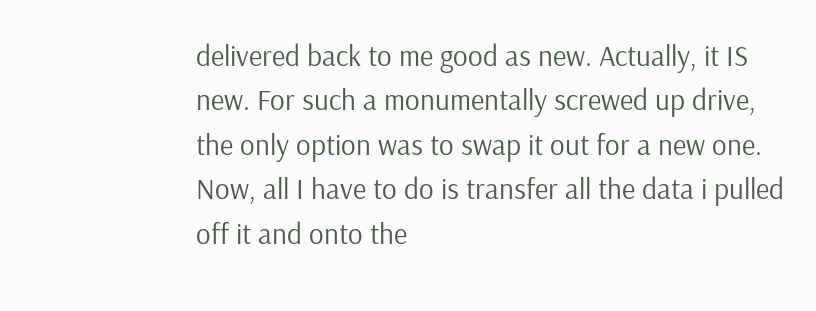delivered back to me good as new. Actually, it IS new. For such a monumentally screwed up drive, the only option was to swap it out for a new one. Now, all I have to do is transfer all the data i pulled off it and onto the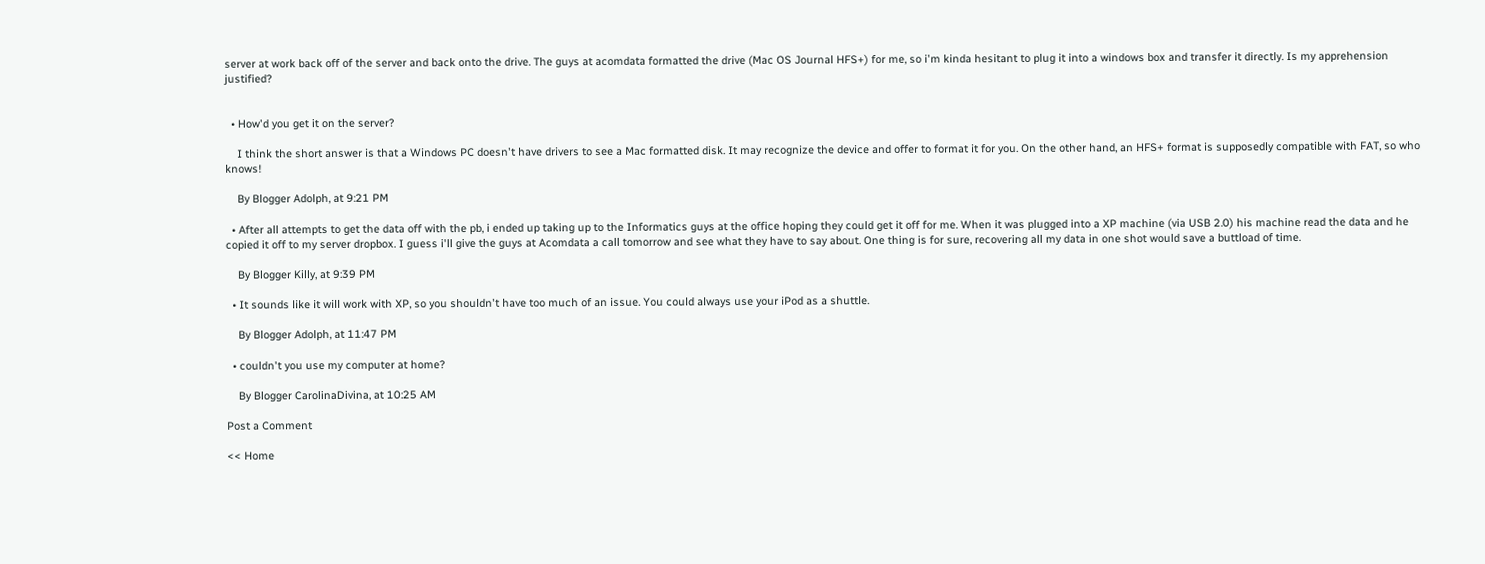server at work back off of the server and back onto the drive. The guys at acomdata formatted the drive (Mac OS Journal HFS+) for me, so i'm kinda hesitant to plug it into a windows box and transfer it directly. Is my apprehension justified?


  • How'd you get it on the server?

    I think the short answer is that a Windows PC doesn't have drivers to see a Mac formatted disk. It may recognize the device and offer to format it for you. On the other hand, an HFS+ format is supposedly compatible with FAT, so who knows!

    By Blogger Adolph, at 9:21 PM

  • After all attempts to get the data off with the pb, i ended up taking up to the Informatics guys at the office hoping they could get it off for me. When it was plugged into a XP machine (via USB 2.0) his machine read the data and he copied it off to my server dropbox. I guess i'll give the guys at Acomdata a call tomorrow and see what they have to say about. One thing is for sure, recovering all my data in one shot would save a buttload of time.

    By Blogger Killy, at 9:39 PM

  • It sounds like it will work with XP, so you shouldn't have too much of an issue. You could always use your iPod as a shuttle.

    By Blogger Adolph, at 11:47 PM

  • couldn't you use my computer at home?

    By Blogger CarolinaDivina, at 10:25 AM

Post a Comment

<< Home